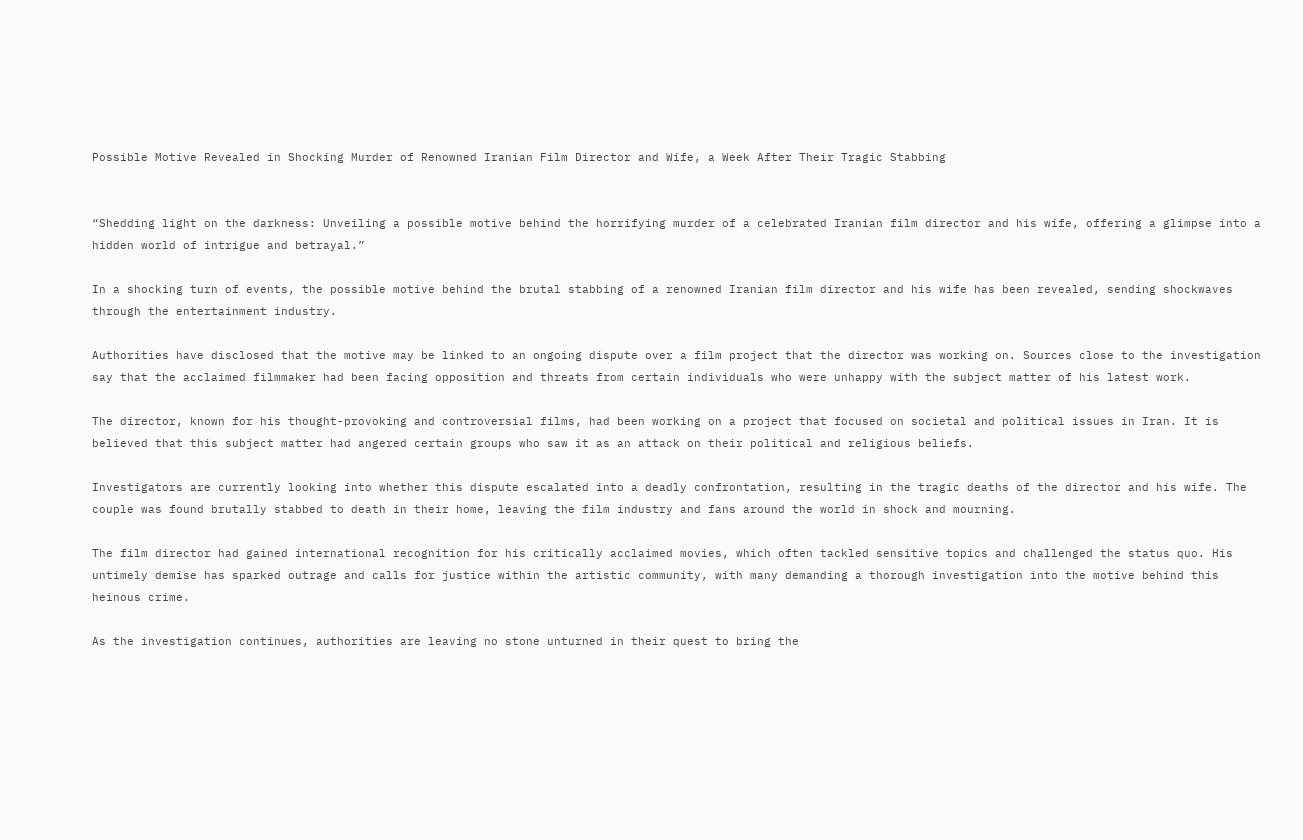Possible Motive Revealed in Shocking Murder of Renowned Iranian Film Director and Wife, a Week After Their Tragic Stabbing


“Shedding light on the darkness: Unveiling a possible motive behind the horrifying murder of a celebrated Iranian film director and his wife, offering a glimpse into a hidden world of intrigue and betrayal.”

In a shocking turn of events, the possible motive behind the brutal stabbing of a renowned Iranian film director and his wife has been revealed, sending shockwaves through the entertainment industry.

Authorities have disclosed that the motive may be linked to an ongoing dispute over a film project that the director was working on. Sources close to the investigation say that the acclaimed filmmaker had been facing opposition and threats from certain individuals who were unhappy with the subject matter of his latest work.

The director, known for his thought-provoking and controversial films, had been working on a project that focused on societal and political issues in Iran. It is believed that this subject matter had angered certain groups who saw it as an attack on their political and religious beliefs.

Investigators are currently looking into whether this dispute escalated into a deadly confrontation, resulting in the tragic deaths of the director and his wife. The couple was found brutally stabbed to death in their home, leaving the film industry and fans around the world in shock and mourning.

The film director had gained international recognition for his critically acclaimed movies, which often tackled sensitive topics and challenged the status quo. His untimely demise has sparked outrage and calls for justice within the artistic community, with many demanding a thorough investigation into the motive behind this heinous crime.

As the investigation continues, authorities are leaving no stone unturned in their quest to bring the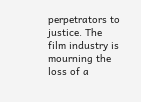perpetrators to justice. The film industry is mourning the loss of a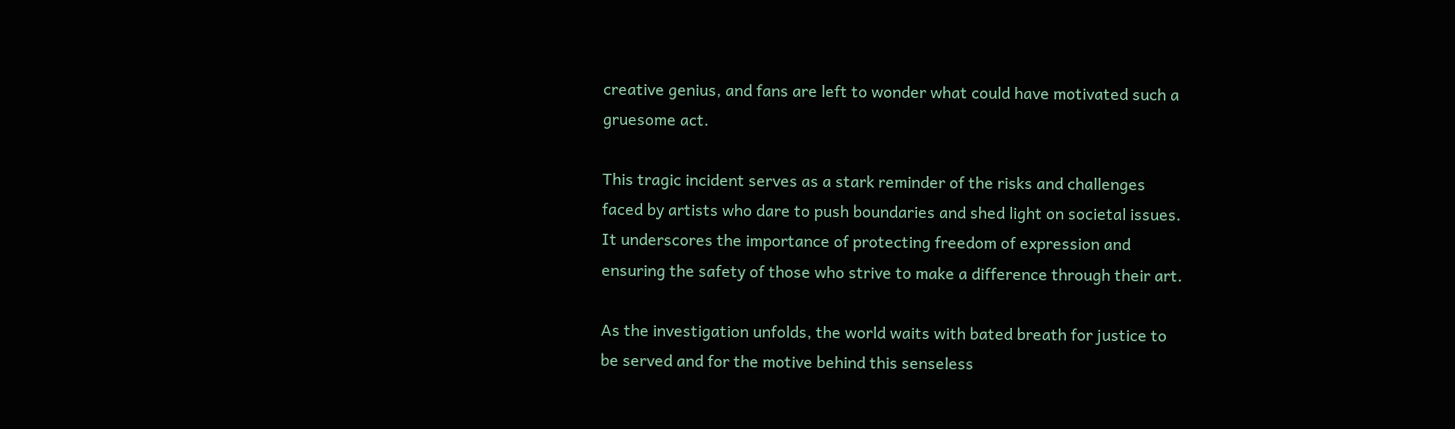creative genius, and fans are left to wonder what could have motivated such a gruesome act.

This tragic incident serves as a stark reminder of the risks and challenges faced by artists who dare to push boundaries and shed light on societal issues. It underscores the importance of protecting freedom of expression and ensuring the safety of those who strive to make a difference through their art.

As the investigation unfolds, the world waits with bated breath for justice to be served and for the motive behind this senseless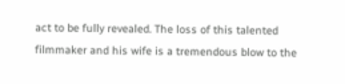act to be fully revealed. The loss of this talented filmmaker and his wife is a tremendous blow to the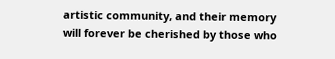artistic community, and their memory will forever be cherished by those who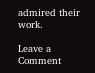admired their work.

Leave a Comment